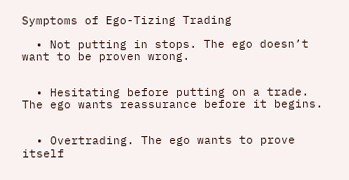Symptoms of Ego-Tizing Trading

  • Not putting in stops. The ego doesn’t want to be proven wrong.


  • Hesitating before putting on a trade. The ego wants reassurance before it begins.


  • Overtrading. The ego wants to prove itself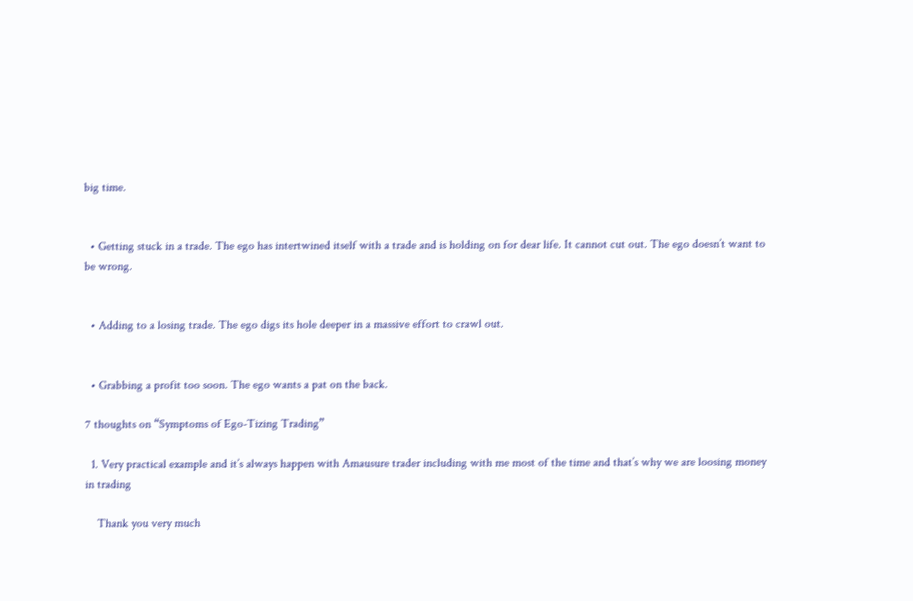big time.


  • Getting stuck in a trade. The ego has intertwined itself with a trade and is holding on for dear life. It cannot cut out. The ego doesn’t want to be wrong.


  • Adding to a losing trade. The ego digs its hole deeper in a massive effort to crawl out.


  • Grabbing a profit too soon. The ego wants a pat on the back.

7 thoughts on “Symptoms of Ego-Tizing Trading”

  1. Very practical example and it’s always happen with Amausure trader including with me most of the time and that’s why we are loosing money in trading

    Thank you very much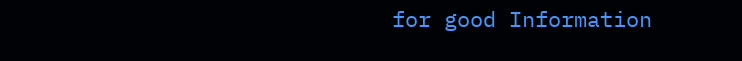for good Information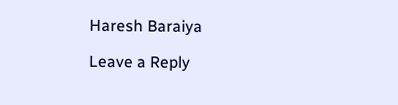Haresh Baraiya

Leave a Reply